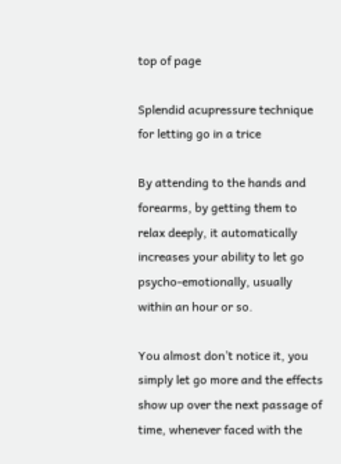top of page

Splendid acupressure technique for letting go in a trice

By attending to the hands and forearms, by getting them to relax deeply, it automatically increases your ability to let go psycho-emotionally, usually within an hour or so.

You almost don’t notice it, you simply let go more and the effects show up over the next passage of time, whenever faced with the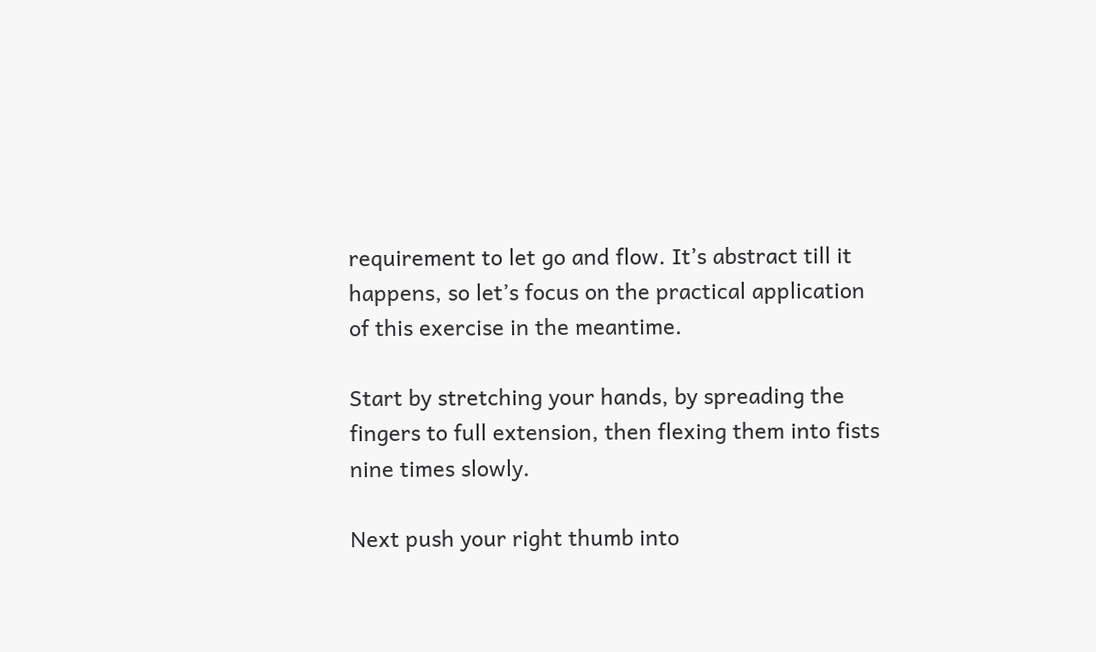requirement to let go and flow. It’s abstract till it happens, so let’s focus on the practical application of this exercise in the meantime.

Start by stretching your hands, by spreading the fingers to full extension, then flexing them into fists nine times slowly.

Next push your right thumb into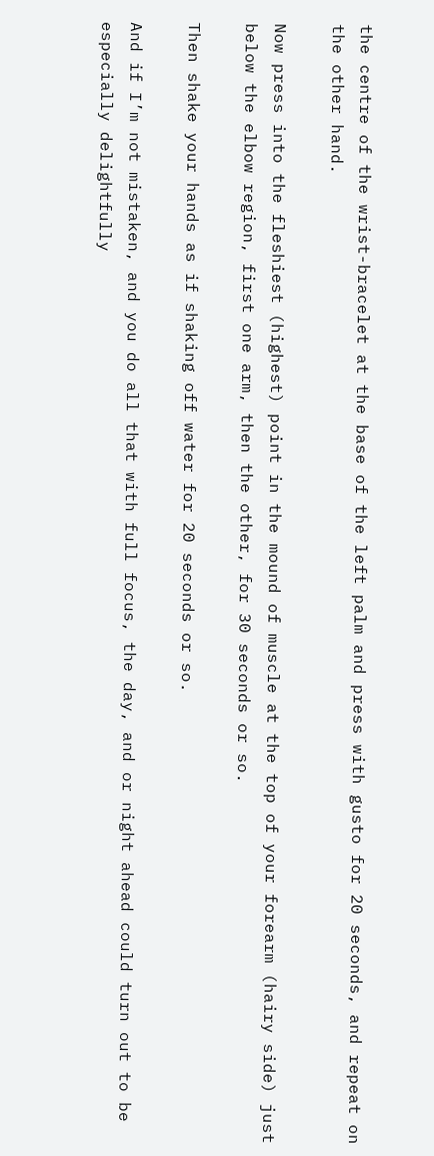the centre of the wrist-bracelet at the base of the left palm and press with gusto for 20 seconds, and repeat on the other hand.

Now press into the fleshiest (highest) point in the mound of muscle at the top of your forearm (hairy side) just below the elbow region, first one arm, then the other, for 30 seconds or so.

Then shake your hands as if shaking off water for 20 seconds or so.

And if I’m not mistaken, and you do all that with full focus, the day, and or night ahead could turn out to be especially delightfully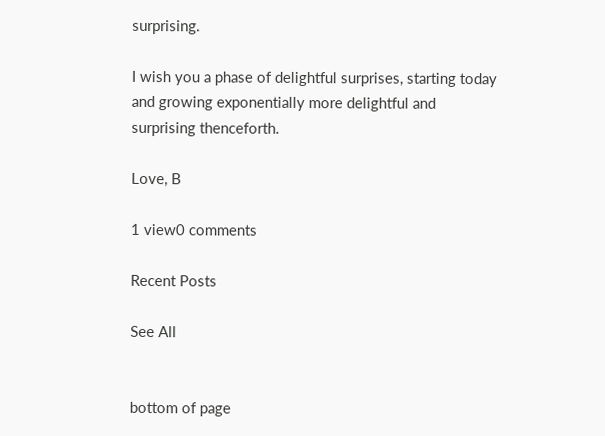surprising.

I wish you a phase of delightful surprises, starting today and growing exponentially more delightful and surprising thenceforth.

Love, B

1 view0 comments

Recent Posts

See All


bottom of page